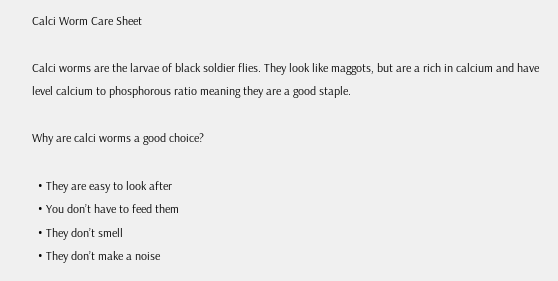Calci Worm Care Sheet

Calci worms are the larvae of black soldier flies. They look like maggots, but are a rich in calcium and have level calcium to phosphorous ratio meaning they are a good staple.

Why are calci worms a good choice?

  • They are easy to look after
  • You don’t have to feed them
  • They don’t smell
  • They don’t make a noise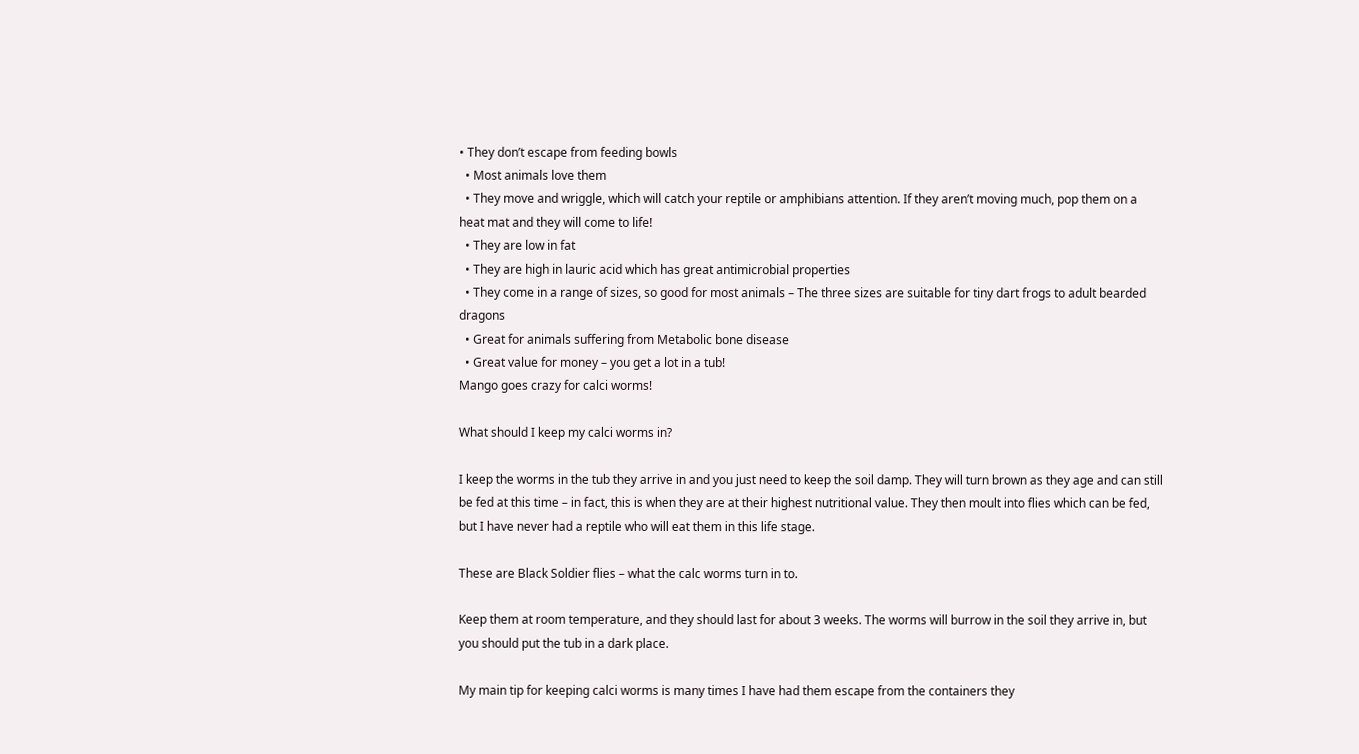• They don’t escape from feeding bowls
  • Most animals love them
  • They move and wriggle, which will catch your reptile or amphibians attention. If they aren’t moving much, pop them on a heat mat and they will come to life!
  • They are low in fat
  • They are high in lauric acid which has great antimicrobial properties
  • They come in a range of sizes, so good for most animals – The three sizes are suitable for tiny dart frogs to adult bearded dragons
  • Great for animals suffering from Metabolic bone disease
  • Great value for money – you get a lot in a tub!
Mango goes crazy for calci worms!

What should I keep my calci worms in?

I keep the worms in the tub they arrive in and you just need to keep the soil damp. They will turn brown as they age and can still be fed at this time – in fact, this is when they are at their highest nutritional value. They then moult into flies which can be fed, but I have never had a reptile who will eat them in this life stage.

These are Black Soldier flies – what the calc worms turn in to.

Keep them at room temperature, and they should last for about 3 weeks. The worms will burrow in the soil they arrive in, but you should put the tub in a dark place.

My main tip for keeping calci worms is many times I have had them escape from the containers they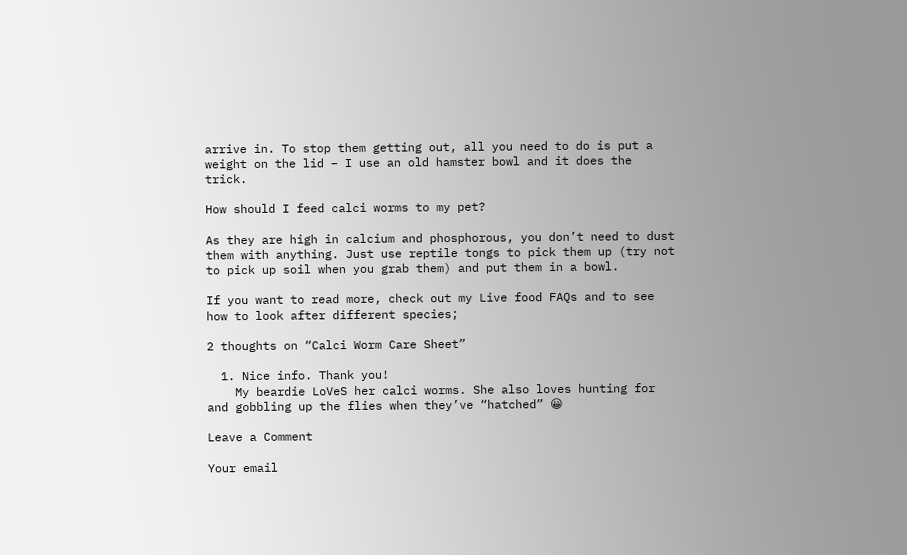arrive in. To stop them getting out, all you need to do is put a weight on the lid – I use an old hamster bowl and it does the trick.

How should I feed calci worms to my pet?

As they are high in calcium and phosphorous, you don’t need to dust them with anything. Just use reptile tongs to pick them up (try not to pick up soil when you grab them) and put them in a bowl.

If you want to read more, check out my Live food FAQs and to see how to look after different species;

2 thoughts on “Calci Worm Care Sheet”

  1. Nice info. Thank you!
    My beardie LoVeS her calci worms. She also loves hunting for and gobbling up the flies when they’ve “hatched” 😀

Leave a Comment

Your email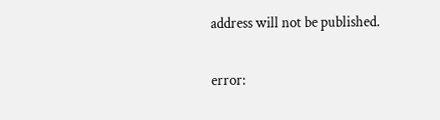address will not be published.

error: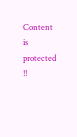Content is protected !!